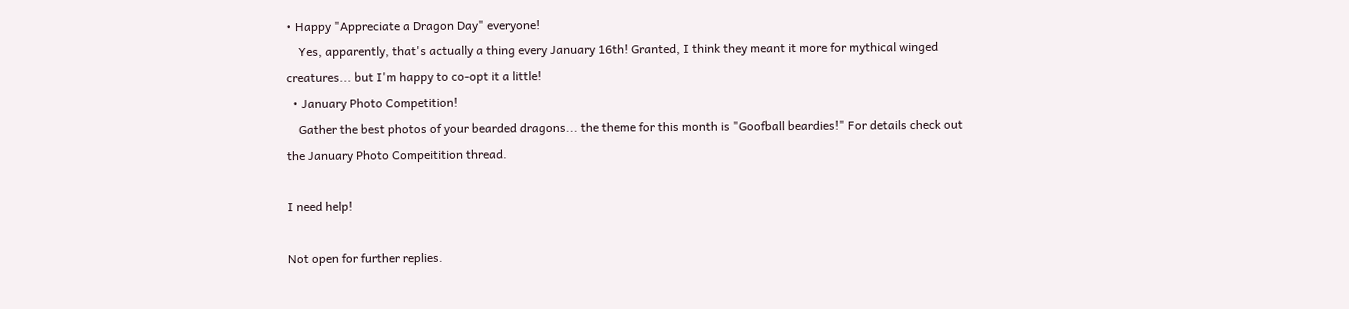• Happy "Appreciate a Dragon Day" everyone!
    Yes, apparently, that's actually a thing every January 16th! Granted, I think they meant it more for mythical winged creatures... but I'm happy to co-opt it a little!
  • January Photo Competition!
    Gather the best photos of your bearded dragons... the theme for this month is "Goofball beardies!" For details check out the January Photo Compeitition thread.

I need help!

Not open for further replies.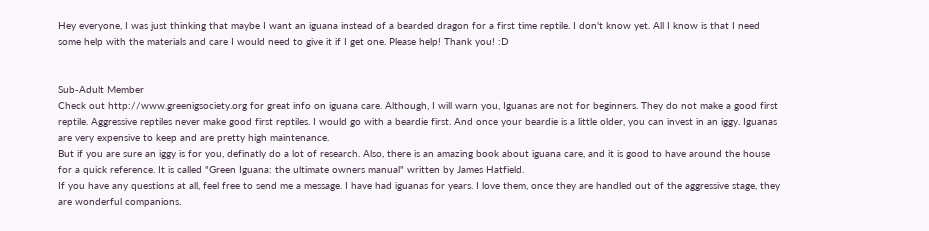Hey everyone, I was just thinking that maybe I want an iguana instead of a bearded dragon for a first time reptile. I don't know yet. All I know is that I need some help with the materials and care I would need to give it if I get one. Please help! Thank you! :D


Sub-Adult Member
Check out http://www.greenigsociety.org for great info on iguana care. Although, I will warn you, Iguanas are not for beginners. They do not make a good first reptile. Aggressive reptiles never make good first reptiles. I would go with a beardie first. And once your beardie is a little older, you can invest in an iggy. Iguanas are very expensive to keep and are pretty high maintenance.
But if you are sure an iggy is for you, definatly do a lot of research. Also, there is an amazing book about iguana care, and it is good to have around the house for a quick reference. It is called "Green Iguana: the ultimate owners manual" written by James Hatfield.
If you have any questions at all, feel free to send me a message. I have had iguanas for years. I love them, once they are handled out of the aggressive stage, they are wonderful companions.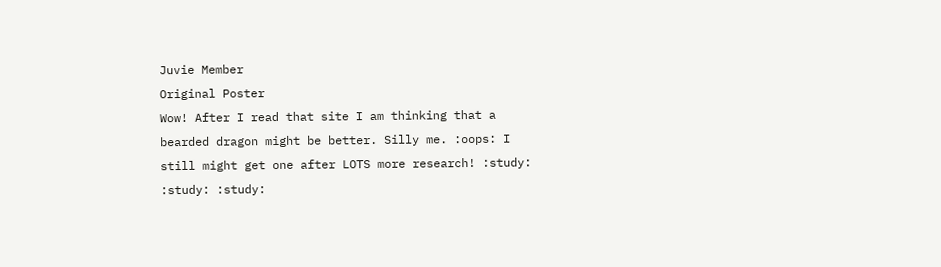Juvie Member
Original Poster
Wow! After I read that site I am thinking that a bearded dragon might be better. Silly me. :oops: I still might get one after LOTS more research! :study: :study: :study: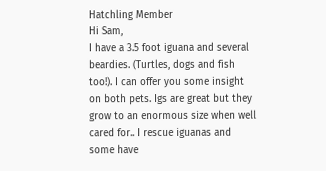Hatchling Member
Hi Sam,
I have a 3.5 foot iguana and several beardies. (Turtles, dogs and fish too!). I can offer you some insight on both pets. Igs are great but they grow to an enormous size when well cared for.. I rescue iguanas and some have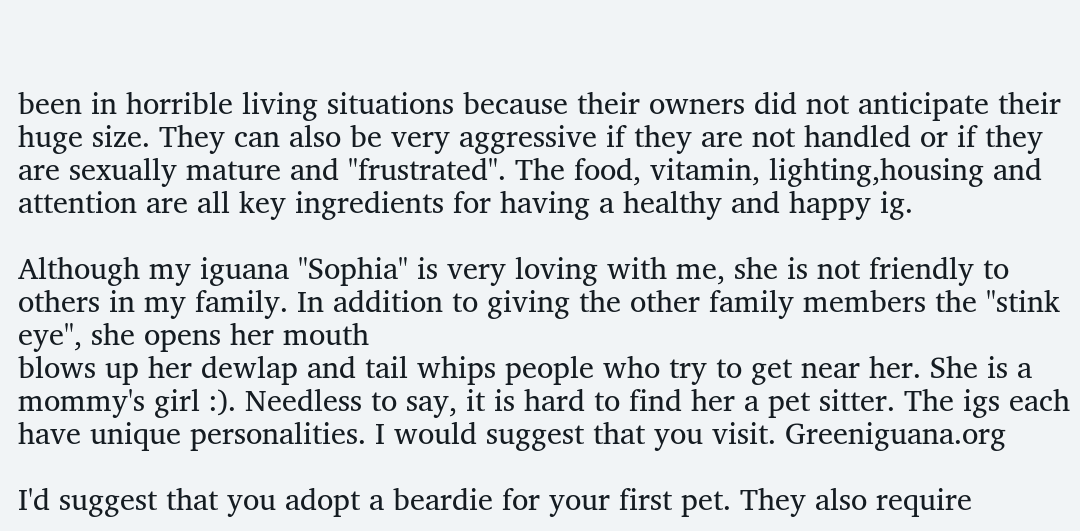been in horrible living situations because their owners did not anticipate their huge size. They can also be very aggressive if they are not handled or if they are sexually mature and "frustrated". The food, vitamin, lighting,housing and attention are all key ingredients for having a healthy and happy ig.

Although my iguana "Sophia" is very loving with me, she is not friendly to others in my family. In addition to giving the other family members the "stink eye", she opens her mouth
blows up her dewlap and tail whips people who try to get near her. She is a mommy's girl :). Needless to say, it is hard to find her a pet sitter. The igs each have unique personalities. I would suggest that you visit. Greeniguana.org

I'd suggest that you adopt a beardie for your first pet. They also require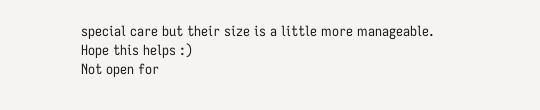special care but their size is a little more manageable.
Hope this helps :)
Not open for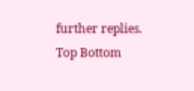further replies.
Top Bottom